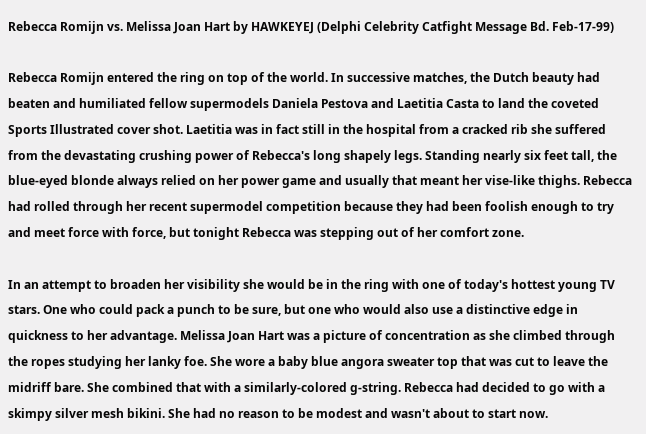Rebecca Romijn vs. Melissa Joan Hart by HAWKEYEJ (Delphi Celebrity Catfight Message Bd. Feb-17-99)

Rebecca Romijn entered the ring on top of the world. In successive matches, the Dutch beauty had beaten and humiliated fellow supermodels Daniela Pestova and Laetitia Casta to land the coveted Sports Illustrated cover shot. Laetitia was in fact still in the hospital from a cracked rib she suffered from the devastating crushing power of Rebecca's long shapely legs. Standing nearly six feet tall, the blue-eyed blonde always relied on her power game and usually that meant her vise-like thighs. Rebecca had rolled through her recent supermodel competition because they had been foolish enough to try and meet force with force, but tonight Rebecca was stepping out of her comfort zone.

In an attempt to broaden her visibility she would be in the ring with one of today's hottest young TV stars. One who could pack a punch to be sure, but one who would also use a distinctive edge in quickness to her advantage. Melissa Joan Hart was a picture of concentration as she climbed through the ropes studying her lanky foe. She wore a baby blue angora sweater top that was cut to leave the midriff bare. She combined that with a similarly-colored g-string. Rebecca had decided to go with a skimpy silver mesh bikini. She had no reason to be modest and wasn't about to start now.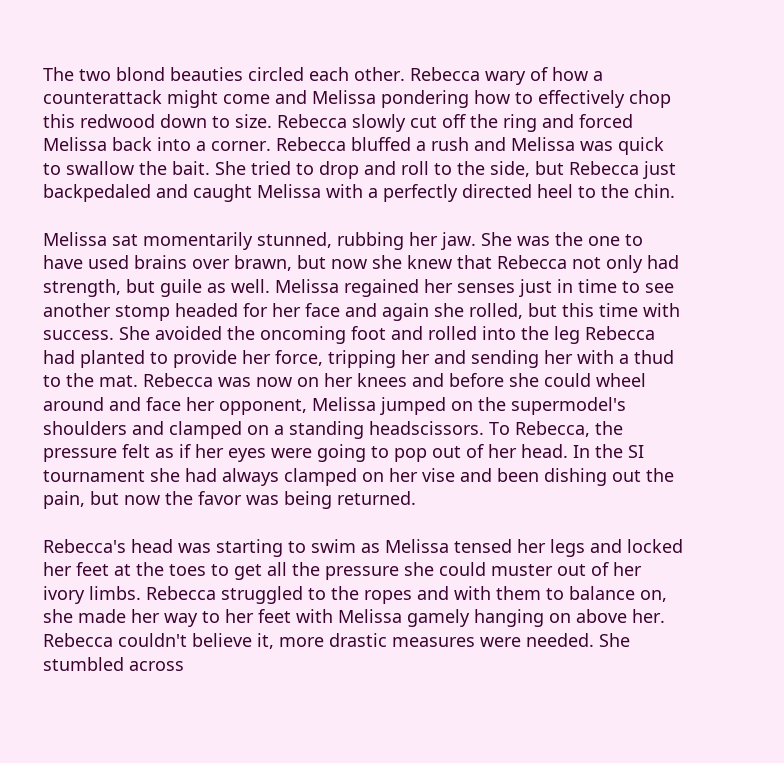The two blond beauties circled each other. Rebecca wary of how a counterattack might come and Melissa pondering how to effectively chop this redwood down to size. Rebecca slowly cut off the ring and forced Melissa back into a corner. Rebecca bluffed a rush and Melissa was quick to swallow the bait. She tried to drop and roll to the side, but Rebecca just backpedaled and caught Melissa with a perfectly directed heel to the chin.

Melissa sat momentarily stunned, rubbing her jaw. She was the one to have used brains over brawn, but now she knew that Rebecca not only had strength, but guile as well. Melissa regained her senses just in time to see another stomp headed for her face and again she rolled, but this time with success. She avoided the oncoming foot and rolled into the leg Rebecca had planted to provide her force, tripping her and sending her with a thud to the mat. Rebecca was now on her knees and before she could wheel around and face her opponent, Melissa jumped on the supermodel's shoulders and clamped on a standing headscissors. To Rebecca, the pressure felt as if her eyes were going to pop out of her head. In the SI tournament she had always clamped on her vise and been dishing out the pain, but now the favor was being returned.

Rebecca's head was starting to swim as Melissa tensed her legs and locked her feet at the toes to get all the pressure she could muster out of her ivory limbs. Rebecca struggled to the ropes and with them to balance on, she made her way to her feet with Melissa gamely hanging on above her. Rebecca couldn't believe it, more drastic measures were needed. She stumbled across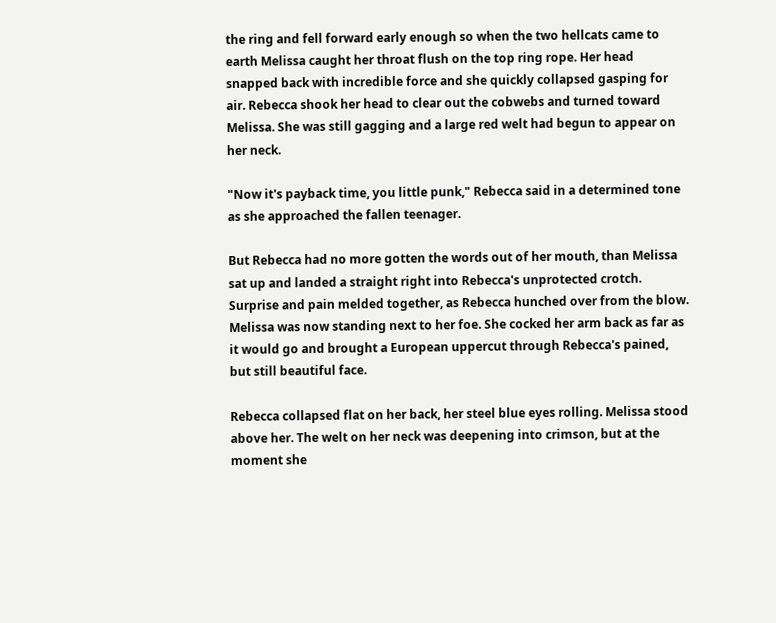the ring and fell forward early enough so when the two hellcats came to earth Melissa caught her throat flush on the top ring rope. Her head snapped back with incredible force and she quickly collapsed gasping for air. Rebecca shook her head to clear out the cobwebs and turned toward Melissa. She was still gagging and a large red welt had begun to appear on her neck.

"Now it's payback time, you little punk," Rebecca said in a determined tone as she approached the fallen teenager.

But Rebecca had no more gotten the words out of her mouth, than Melissa sat up and landed a straight right into Rebecca's unprotected crotch. Surprise and pain melded together, as Rebecca hunched over from the blow. Melissa was now standing next to her foe. She cocked her arm back as far as it would go and brought a European uppercut through Rebecca's pained, but still beautiful face.

Rebecca collapsed flat on her back, her steel blue eyes rolling. Melissa stood above her. The welt on her neck was deepening into crimson, but at the moment she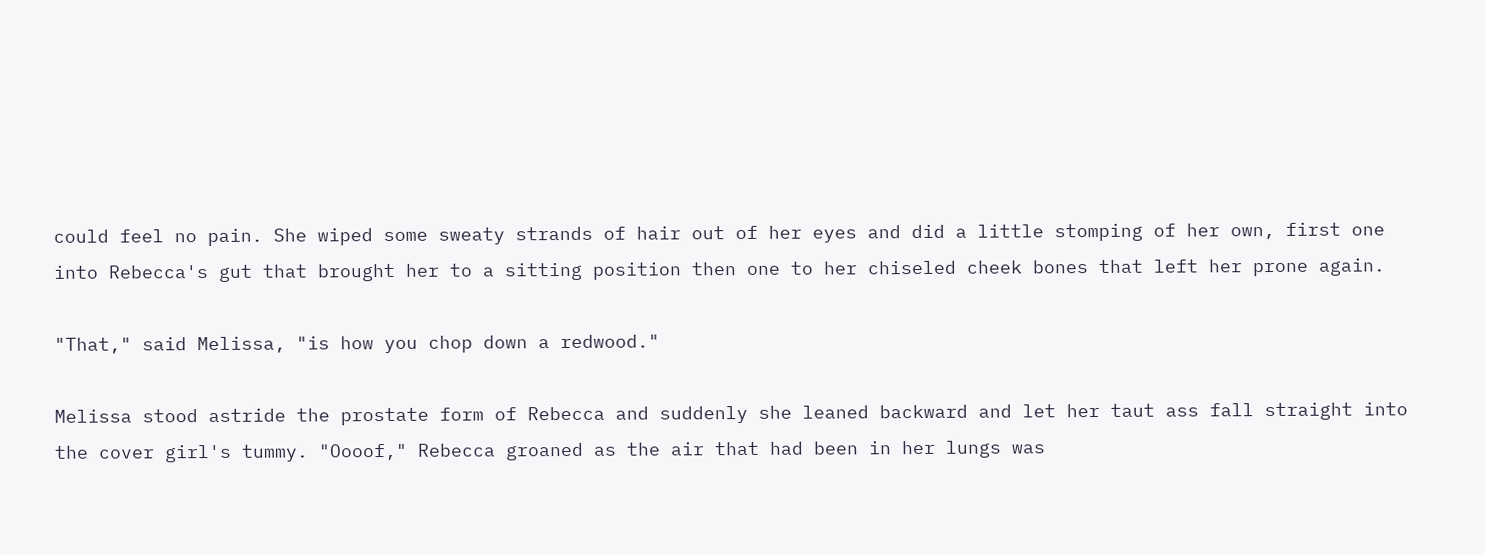could feel no pain. She wiped some sweaty strands of hair out of her eyes and did a little stomping of her own, first one into Rebecca's gut that brought her to a sitting position then one to her chiseled cheek bones that left her prone again.

"That," said Melissa, "is how you chop down a redwood."

Melissa stood astride the prostate form of Rebecca and suddenly she leaned backward and let her taut ass fall straight into the cover girl's tummy. "Oooof," Rebecca groaned as the air that had been in her lungs was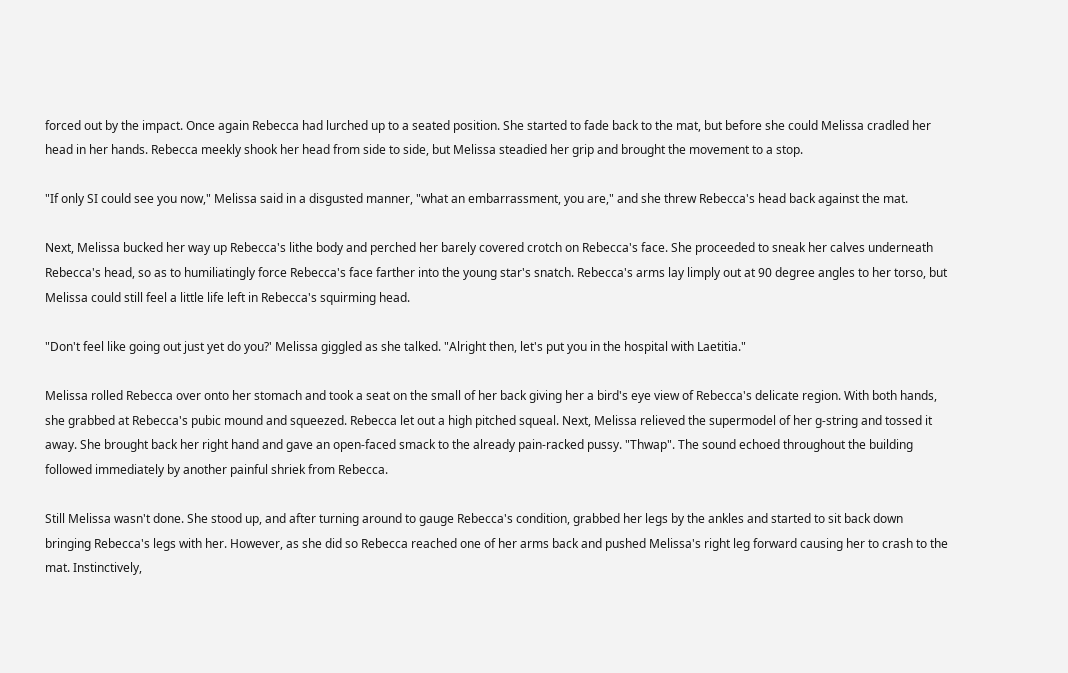forced out by the impact. Once again Rebecca had lurched up to a seated position. She started to fade back to the mat, but before she could Melissa cradled her head in her hands. Rebecca meekly shook her head from side to side, but Melissa steadied her grip and brought the movement to a stop.

"If only SI could see you now," Melissa said in a disgusted manner, "what an embarrassment, you are," and she threw Rebecca's head back against the mat.

Next, Melissa bucked her way up Rebecca's lithe body and perched her barely covered crotch on Rebecca's face. She proceeded to sneak her calves underneath Rebecca's head, so as to humiliatingly force Rebecca's face farther into the young star's snatch. Rebecca's arms lay limply out at 90 degree angles to her torso, but Melissa could still feel a little life left in Rebecca's squirming head.

"Don't feel like going out just yet do you?' Melissa giggled as she talked. "Alright then, let's put you in the hospital with Laetitia."

Melissa rolled Rebecca over onto her stomach and took a seat on the small of her back giving her a bird's eye view of Rebecca's delicate region. With both hands, she grabbed at Rebecca's pubic mound and squeezed. Rebecca let out a high pitched squeal. Next, Melissa relieved the supermodel of her g-string and tossed it away. She brought back her right hand and gave an open-faced smack to the already pain-racked pussy. "Thwap". The sound echoed throughout the building followed immediately by another painful shriek from Rebecca.

Still Melissa wasn't done. She stood up, and after turning around to gauge Rebecca's condition, grabbed her legs by the ankles and started to sit back down bringing Rebecca's legs with her. However, as she did so Rebecca reached one of her arms back and pushed Melissa's right leg forward causing her to crash to the mat. Instinctively,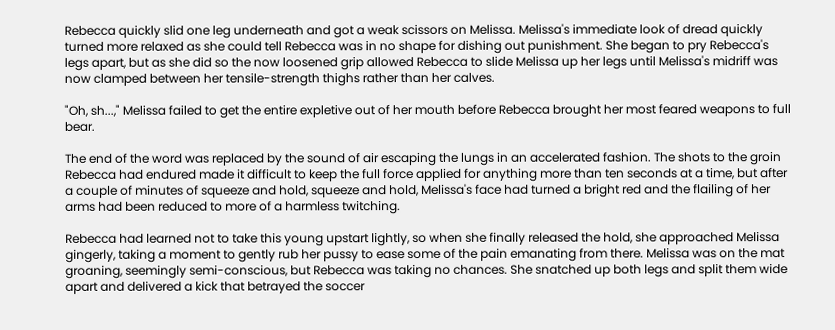Rebecca quickly slid one leg underneath and got a weak scissors on Melissa. Melissa's immediate look of dread quickly turned more relaxed as she could tell Rebecca was in no shape for dishing out punishment. She began to pry Rebecca's legs apart, but as she did so the now loosened grip allowed Rebecca to slide Melissa up her legs until Melissa's midriff was now clamped between her tensile-strength thighs rather than her calves.

"Oh, sh...," Melissa failed to get the entire expletive out of her mouth before Rebecca brought her most feared weapons to full bear.

The end of the word was replaced by the sound of air escaping the lungs in an accelerated fashion. The shots to the groin Rebecca had endured made it difficult to keep the full force applied for anything more than ten seconds at a time, but after a couple of minutes of squeeze and hold, squeeze and hold, Melissa's face had turned a bright red and the flailing of her arms had been reduced to more of a harmless twitching.

Rebecca had learned not to take this young upstart lightly, so when she finally released the hold, she approached Melissa gingerly, taking a moment to gently rub her pussy to ease some of the pain emanating from there. Melissa was on the mat groaning, seemingly semi-conscious, but Rebecca was taking no chances. She snatched up both legs and split them wide apart and delivered a kick that betrayed the soccer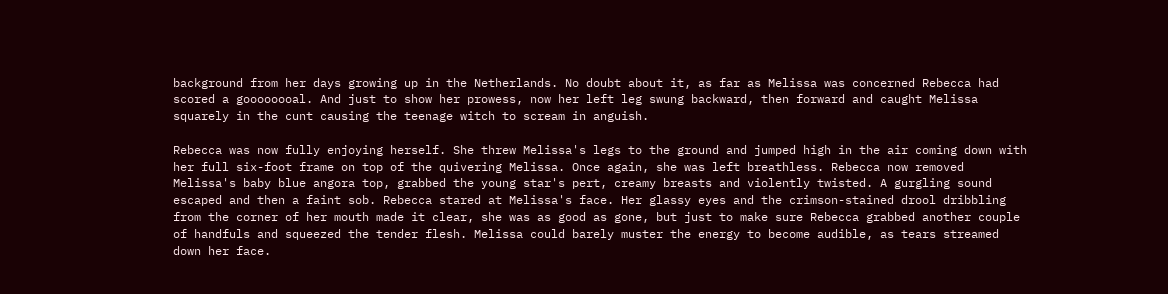background from her days growing up in the Netherlands. No doubt about it, as far as Melissa was concerned Rebecca had scored a goooooooal. And just to show her prowess, now her left leg swung backward, then forward and caught Melissa squarely in the cunt causing the teenage witch to scream in anguish.

Rebecca was now fully enjoying herself. She threw Melissa's legs to the ground and jumped high in the air coming down with her full six-foot frame on top of the quivering Melissa. Once again, she was left breathless. Rebecca now removed Melissa's baby blue angora top, grabbed the young star's pert, creamy breasts and violently twisted. A gurgling sound escaped and then a faint sob. Rebecca stared at Melissa's face. Her glassy eyes and the crimson-stained drool dribbling from the corner of her mouth made it clear, she was as good as gone, but just to make sure Rebecca grabbed another couple of handfuls and squeezed the tender flesh. Melissa could barely muster the energy to become audible, as tears streamed down her face.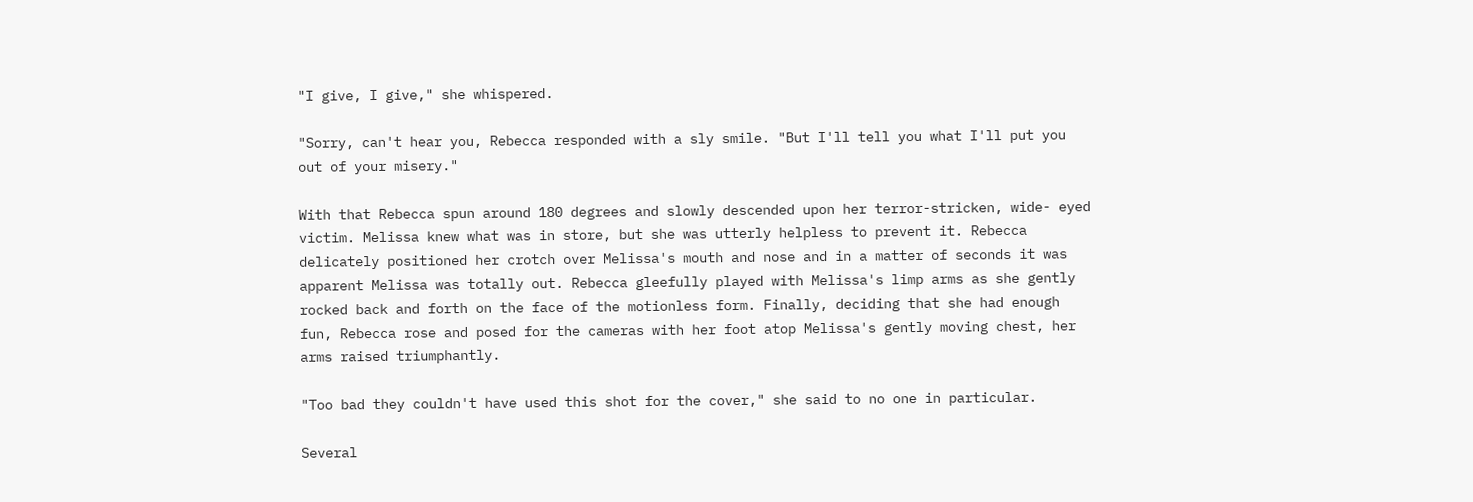"I give, I give," she whispered.

"Sorry, can't hear you, Rebecca responded with a sly smile. "But I'll tell you what I'll put you out of your misery."

With that Rebecca spun around 180 degrees and slowly descended upon her terror-stricken, wide- eyed victim. Melissa knew what was in store, but she was utterly helpless to prevent it. Rebecca delicately positioned her crotch over Melissa's mouth and nose and in a matter of seconds it was apparent Melissa was totally out. Rebecca gleefully played with Melissa's limp arms as she gently rocked back and forth on the face of the motionless form. Finally, deciding that she had enough fun, Rebecca rose and posed for the cameras with her foot atop Melissa's gently moving chest, her arms raised triumphantly.

"Too bad they couldn't have used this shot for the cover," she said to no one in particular.

Several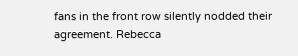fans in the front row silently nodded their agreement. Rebecca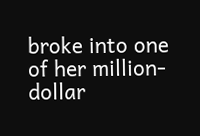broke into one of her million-dollar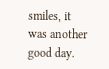smiles, it was another good day.